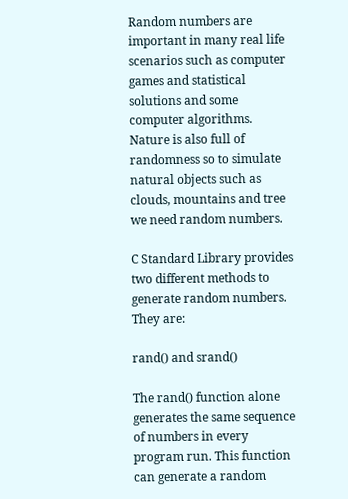Random numbers are important in many real life scenarios such as computer games and statistical solutions and some computer algorithms. Nature is also full of randomness so to simulate natural objects such as clouds, mountains and tree we need random numbers.

C Standard Library provides two different methods to generate random numbers. They are:

rand() and srand()

The rand() function alone generates the same sequence of numbers in every program run. This function can generate a random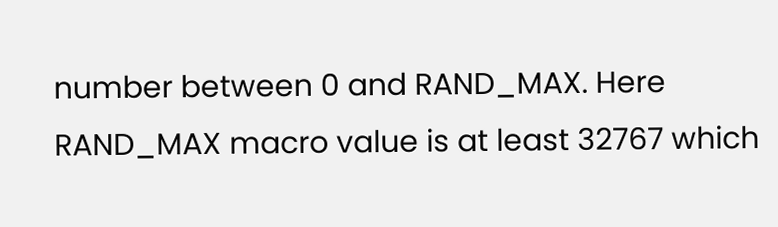number between 0 and RAND_MAX. Here RAND_MAX macro value is at least 32767 which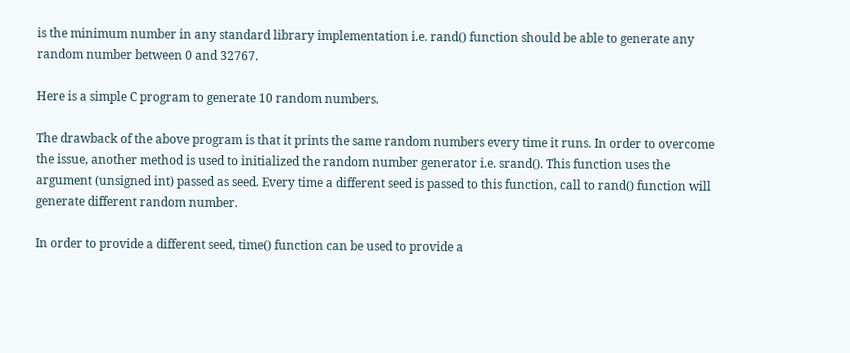is the minimum number in any standard library implementation i.e. rand() function should be able to generate any random number between 0 and 32767.

Here is a simple C program to generate 10 random numbers.

The drawback of the above program is that it prints the same random numbers every time it runs. In order to overcome the issue, another method is used to initialized the random number generator i.e. srand(). This function uses the argument (unsigned int) passed as seed. Every time a different seed is passed to this function, call to rand() function will generate different random number.

In order to provide a different seed, time() function can be used to provide a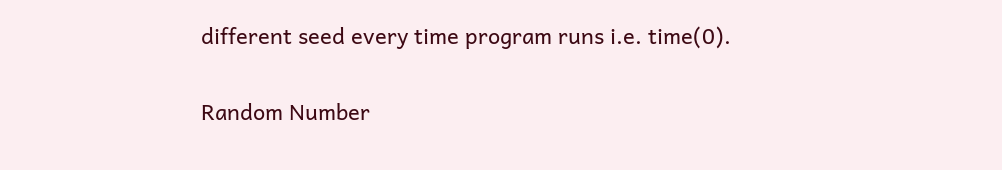different seed every time program runs i.e. time(0).

Random Number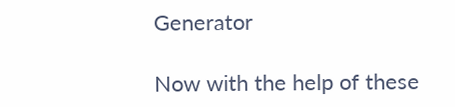Generator

Now with the help of these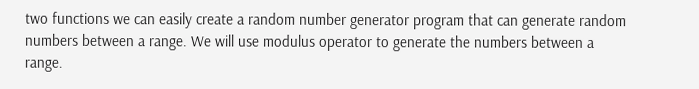two functions we can easily create a random number generator program that can generate random numbers between a range. We will use modulus operator to generate the numbers between a range.